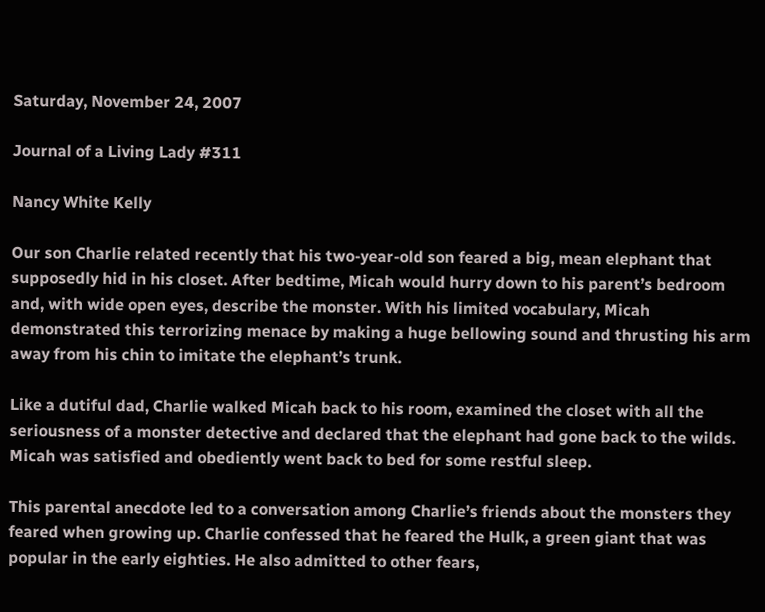Saturday, November 24, 2007

Journal of a Living Lady #311

Nancy White Kelly

Our son Charlie related recently that his two-year-old son feared a big, mean elephant that supposedly hid in his closet. After bedtime, Micah would hurry down to his parent’s bedroom and, with wide open eyes, describe the monster. With his limited vocabulary, Micah demonstrated this terrorizing menace by making a huge bellowing sound and thrusting his arm away from his chin to imitate the elephant’s trunk.

Like a dutiful dad, Charlie walked Micah back to his room, examined the closet with all the seriousness of a monster detective and declared that the elephant had gone back to the wilds. Micah was satisfied and obediently went back to bed for some restful sleep.

This parental anecdote led to a conversation among Charlie’s friends about the monsters they feared when growing up. Charlie confessed that he feared the Hulk, a green giant that was popular in the early eighties. He also admitted to other fears,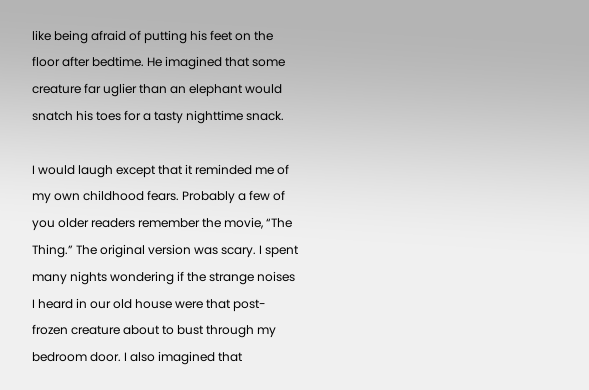like being afraid of putting his feet on the floor after bedtime. He imagined that some creature far uglier than an elephant would snatch his toes for a tasty nighttime snack.

I would laugh except that it reminded me of my own childhood fears. Probably a few of you older readers remember the movie, “The Thing.” The original version was scary. I spent many nights wondering if the strange noises I heard in our old house were that post-frozen creature about to bust through my bedroom door. I also imagined that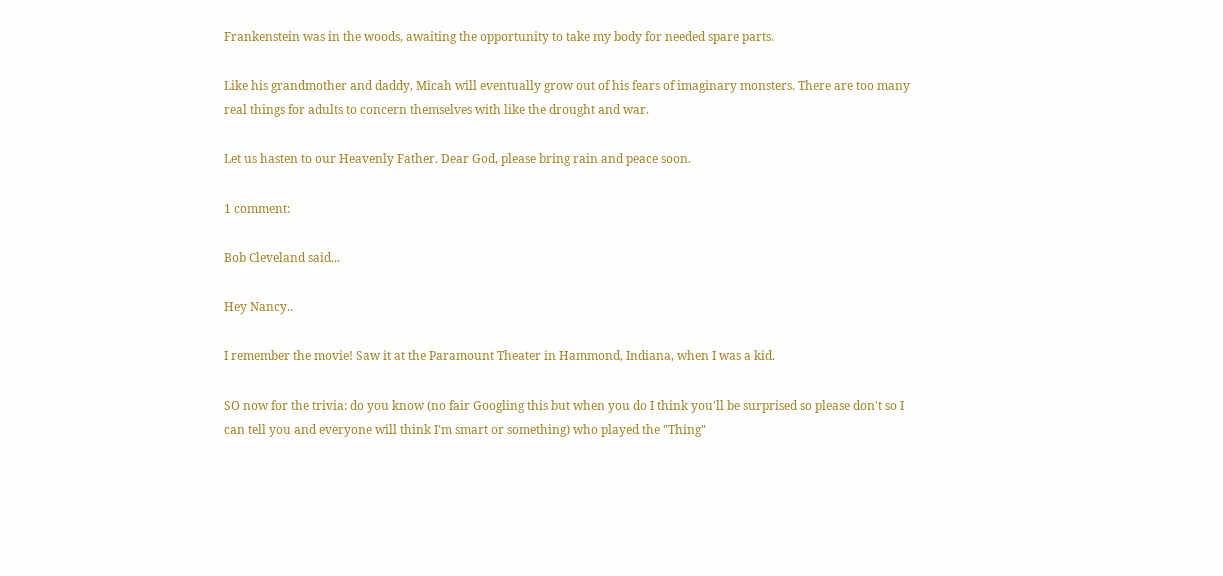Frankenstein was in the woods, awaiting the opportunity to take my body for needed spare parts.

Like his grandmother and daddy, Micah will eventually grow out of his fears of imaginary monsters. There are too many real things for adults to concern themselves with like the drought and war.

Let us hasten to our Heavenly Father. Dear God, please bring rain and peace soon.

1 comment:

Bob Cleveland said...

Hey Nancy..

I remember the movie! Saw it at the Paramount Theater in Hammond, Indiana, when I was a kid.

SO now for the trivia: do you know (no fair Googling this but when you do I think you'll be surprised so please don't so I can tell you and everyone will think I'm smart or something) who played the "Thing"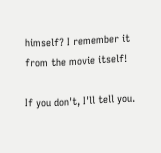himself? I remember it from the movie itself!

If you don't, I'll tell you.